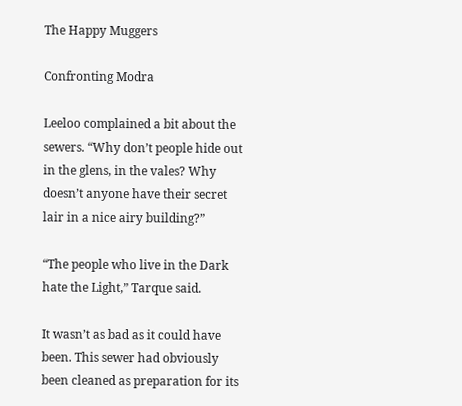The Happy Muggers

Confronting Modra

Leeloo complained a bit about the sewers. “Why don’t people hide out in the glens, in the vales? Why doesn’t anyone have their secret lair in a nice airy building?”

“The people who live in the Dark hate the Light,” Tarque said.

It wasn’t as bad as it could have been. This sewer had obviously been cleaned as preparation for its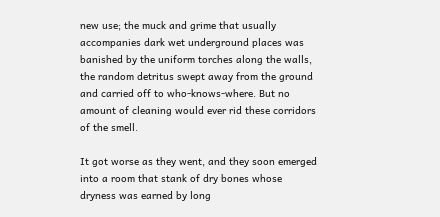new use; the muck and grime that usually accompanies dark wet underground places was banished by the uniform torches along the walls, the random detritus swept away from the ground and carried off to who-knows-where. But no amount of cleaning would ever rid these corridors of the smell.

It got worse as they went, and they soon emerged into a room that stank of dry bones whose dryness was earned by long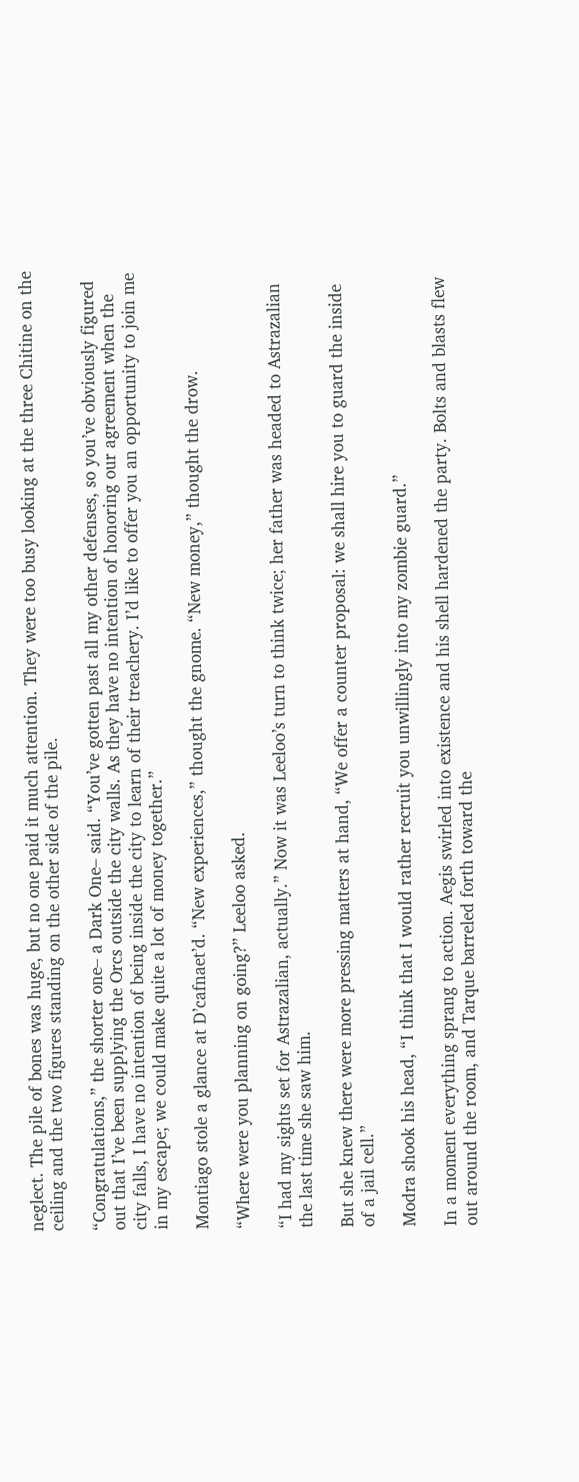neglect. The pile of bones was huge, but no one paid it much attention. They were too busy looking at the three Chitine on the ceiling and the two figures standing on the other side of the pile.

“Congratulations,” the shorter one– a Dark One– said. “You’ve gotten past all my other defenses, so you’ve obviously figured out that I’ve been supplying the Orcs outside the city walls. As they have no intention of honoring our agreement when the city falls, I have no intention of being inside the city to learn of their treachery. I’d like to offer you an opportunity to join me in my escape; we could make quite a lot of money together.”

Montiago stole a glance at D’cafnaet’d. “New experiences,” thought the gnome. “New money,” thought the drow.

“Where were you planning on going?” Leeloo asked.

“I had my sights set for Astrazalian, actually.” Now it was Leeloo’s turn to think twice; her father was headed to Astrazalian the last time she saw him.

But she knew there were more pressing matters at hand, “We offer a counter proposal: we shall hire you to guard the inside of a jail cell.”

Modra shook his head, “I think that I would rather recruit you unwillingly into my zombie guard.”

In a moment everything sprang to action. Aegis swirled into existence and his shell hardened the party. Bolts and blasts flew out around the room, and Tarque barreled forth toward the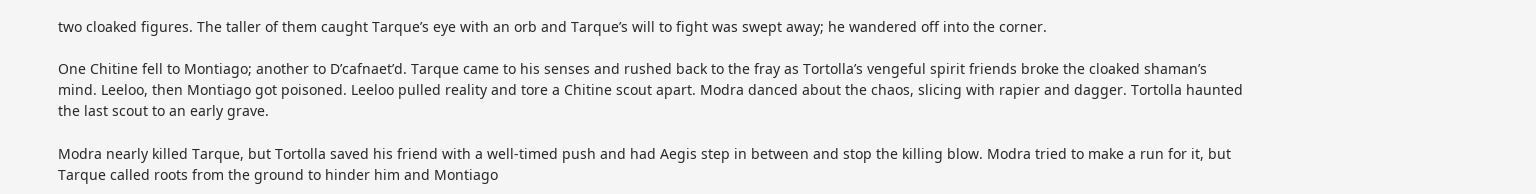two cloaked figures. The taller of them caught Tarque’s eye with an orb and Tarque’s will to fight was swept away; he wandered off into the corner.

One Chitine fell to Montiago; another to D’cafnaet’d. Tarque came to his senses and rushed back to the fray as Tortolla’s vengeful spirit friends broke the cloaked shaman’s mind. Leeloo, then Montiago got poisoned. Leeloo pulled reality and tore a Chitine scout apart. Modra danced about the chaos, slicing with rapier and dagger. Tortolla haunted the last scout to an early grave.

Modra nearly killed Tarque, but Tortolla saved his friend with a well-timed push and had Aegis step in between and stop the killing blow. Modra tried to make a run for it, but Tarque called roots from the ground to hinder him and Montiago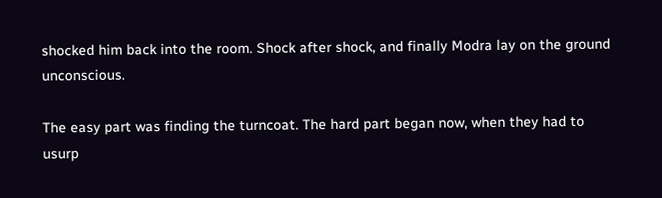shocked him back into the room. Shock after shock, and finally Modra lay on the ground unconscious.

The easy part was finding the turncoat. The hard part began now, when they had to usurp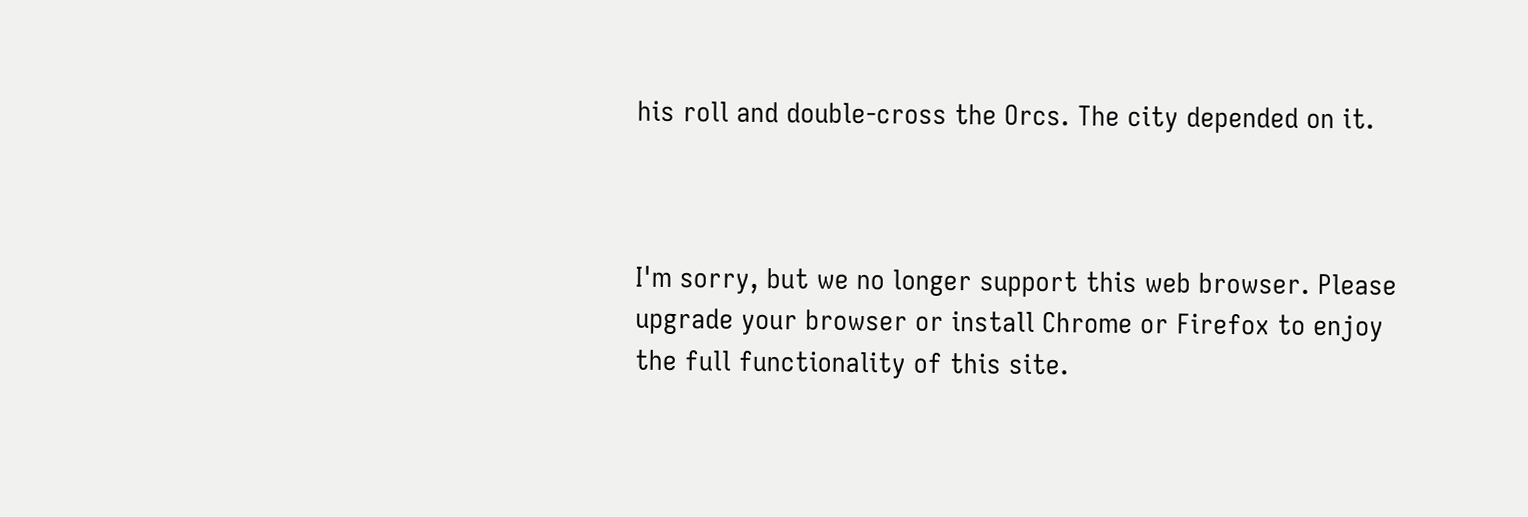his roll and double-cross the Orcs. The city depended on it.



I'm sorry, but we no longer support this web browser. Please upgrade your browser or install Chrome or Firefox to enjoy the full functionality of this site.